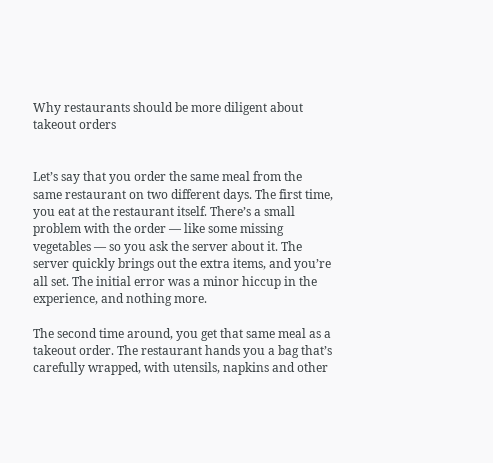Why restaurants should be more diligent about takeout orders


Let’s say that you order the same meal from the same restaurant on two different days. The first time, you eat at the restaurant itself. There’s a small problem with the order — like some missing vegetables — so you ask the server about it. The server quickly brings out the extra items, and you’re all set. The initial error was a minor hiccup in the experience, and nothing more.

The second time around, you get that same meal as a takeout order. The restaurant hands you a bag that’s carefully wrapped, with utensils, napkins and other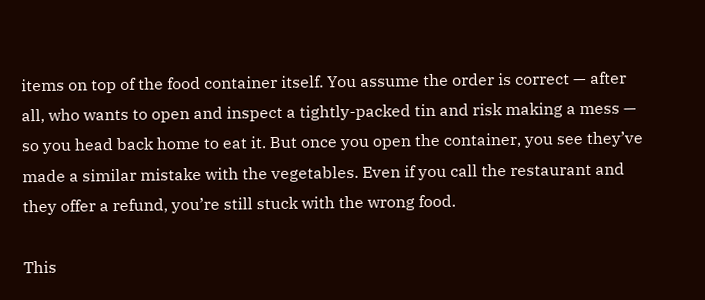items on top of the food container itself. You assume the order is correct — after all, who wants to open and inspect a tightly-packed tin and risk making a mess — so you head back home to eat it. But once you open the container, you see they’ve made a similar mistake with the vegetables. Even if you call the restaurant and they offer a refund, you’re still stuck with the wrong food.

This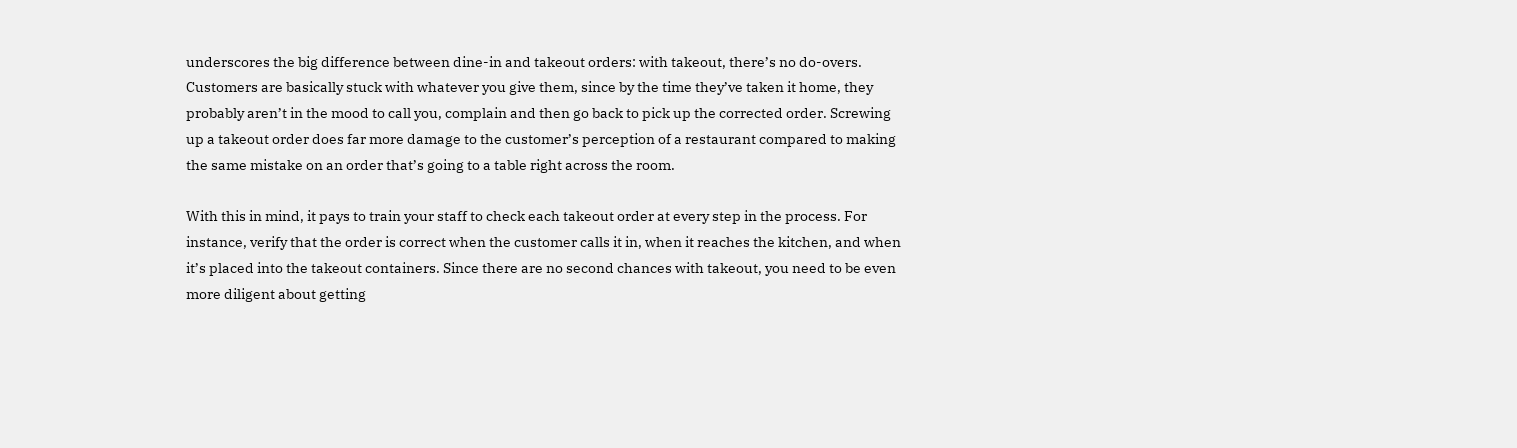underscores the big difference between dine-in and takeout orders: with takeout, there’s no do-overs. Customers are basically stuck with whatever you give them, since by the time they’ve taken it home, they probably aren’t in the mood to call you, complain and then go back to pick up the corrected order. Screwing up a takeout order does far more damage to the customer’s perception of a restaurant compared to making the same mistake on an order that’s going to a table right across the room.

With this in mind, it pays to train your staff to check each takeout order at every step in the process. For instance, verify that the order is correct when the customer calls it in, when it reaches the kitchen, and when it’s placed into the takeout containers. Since there are no second chances with takeout, you need to be even more diligent about getting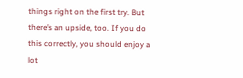things right on the first try. But there’s an upside, too. If you do this correctly, you should enjoy a lot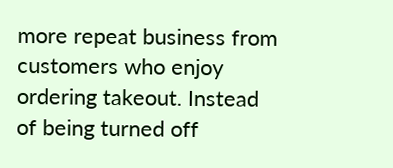more repeat business from customers who enjoy ordering takeout. Instead of being turned off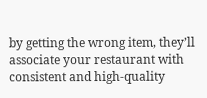by getting the wrong item, they’ll associate your restaurant with consistent and high-quality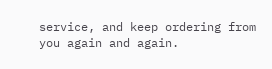service, and keep ordering from you again and again.